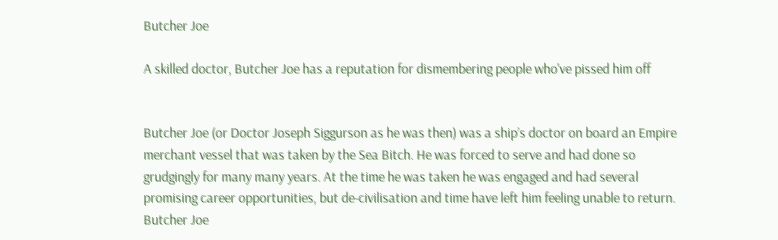Butcher Joe

A skilled doctor, Butcher Joe has a reputation for dismembering people who've pissed him off


Butcher Joe (or Doctor Joseph Siggurson as he was then) was a ship’s doctor on board an Empire merchant vessel that was taken by the Sea Bitch. He was forced to serve and had done so grudgingly for many many years. At the time he was taken he was engaged and had several promising career opportunities, but de-civilisation and time have left him feeling unable to return. Butcher Joe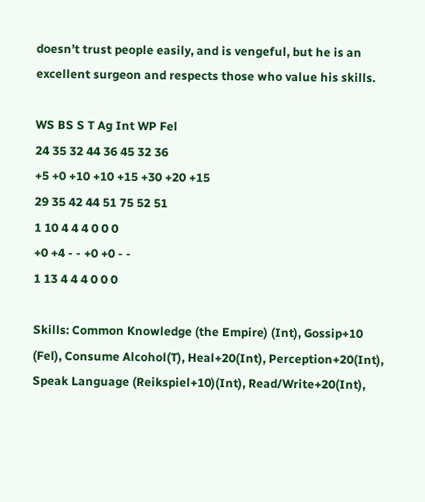doesn’t trust people easily, and is vengeful, but he is an excellent surgeon and respects those who value his skills.

WS BS S T Ag Int WP Fel
24 35 32 44 36 45 32 36
+5 +0 +10 +10 +15 +30 +20 +15
29 35 42 44 51 75 52 51
1 10 4 4 4 0 0 0
+0 +4 - - +0 +0 - -
1 13 4 4 4 0 0 0

Skills: Common Knowledge (the Empire) (Int), Gossip+10 (Fel), Consume Alcohol(T), Heal+20(Int), Perception+20(Int), Speak Language (Reikspiel+10)(Int), Read/Write+20(Int),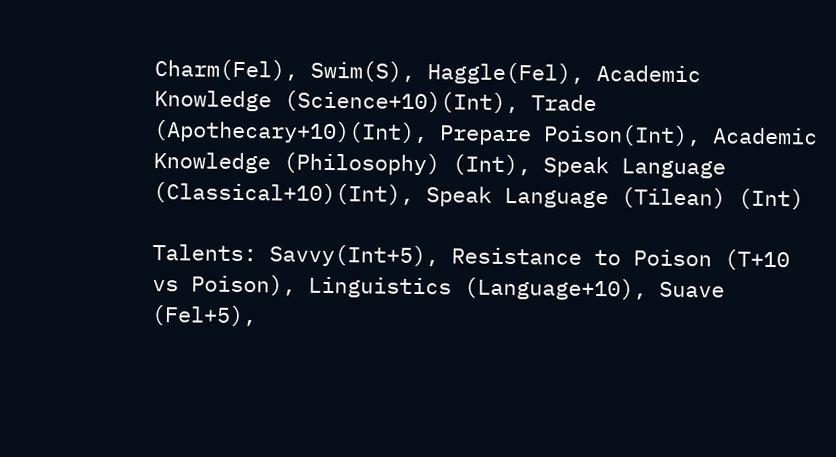Charm(Fel), Swim(S), Haggle(Fel), Academic Knowledge (Science+10)(Int), Trade (Apothecary+10)(Int), Prepare Poison(Int), Academic Knowledge (Philosophy) (Int), Speak Language (Classical+10)(Int), Speak Language (Tilean) (Int)

Talents: Savvy(Int+5), Resistance to Poison (T+10 vs Poison), Linguistics (Language+10), Suave (Fel+5),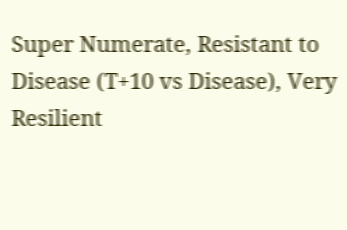Super Numerate, Resistant to Disease (T+10 vs Disease), Very Resilient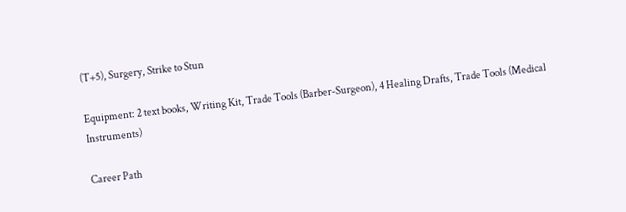(T+5), Surgery, Strike to Stun

Equipment: 2 text books, Writing Kit, Trade Tools (Barber-Surgeon), 4 Healing Drafts, Trade Tools (Medical Instruments)

Career Path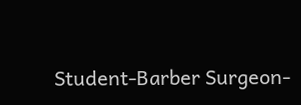Student-Barber Surgeon-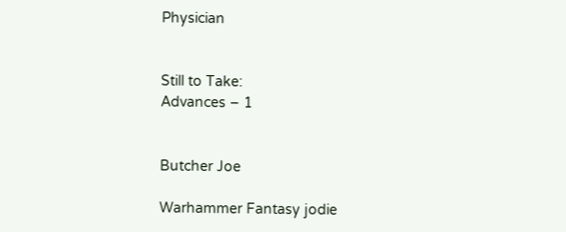Physician


Still to Take:
Advances – 1


Butcher Joe

Warhammer Fantasy jodie